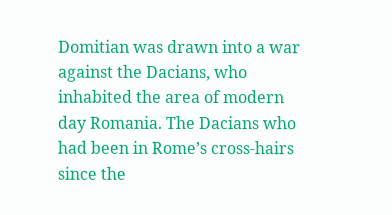Domitian was drawn into a war against the Dacians, who inhabited the area of modern day Romania. The Dacians who had been in Rome’s cross-hairs since the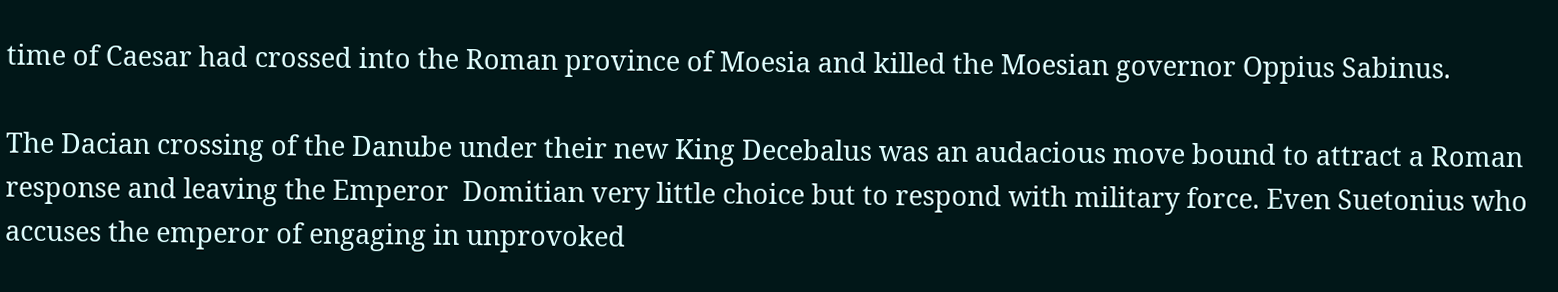time of Caesar had crossed into the Roman province of Moesia and killed the Moesian governor Oppius Sabinus.

The Dacian crossing of the Danube under their new King Decebalus was an audacious move bound to attract a Roman response and leaving the Emperor  Domitian very little choice but to respond with military force. Even Suetonius who accuses the emperor of engaging in unprovoked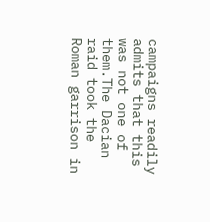campaigns readily admits that this was not one of them.The Dacian raid took the Roman garrison in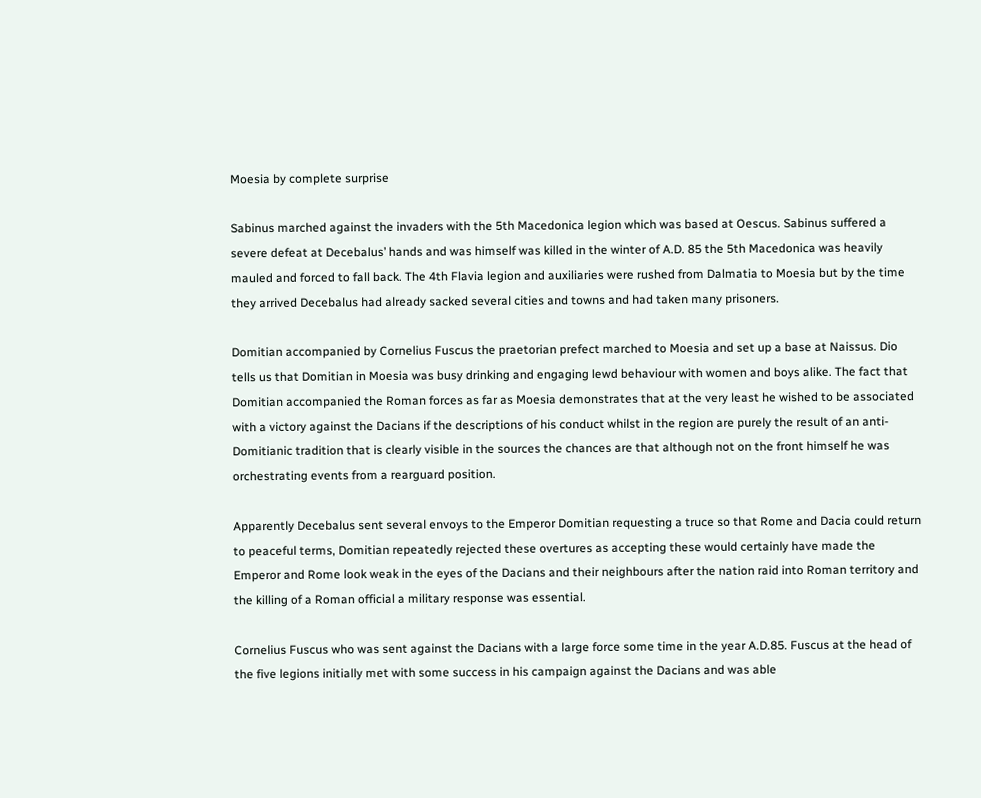Moesia by complete surprise

Sabinus marched against the invaders with the 5th Macedonica legion which was based at Oescus. Sabinus suffered a severe defeat at Decebalus’ hands and was himself was killed in the winter of A.D. 85 the 5th Macedonica was heavily mauled and forced to fall back. The 4th Flavia legion and auxiliaries were rushed from Dalmatia to Moesia but by the time they arrived Decebalus had already sacked several cities and towns and had taken many prisoners.

Domitian accompanied by Cornelius Fuscus the praetorian prefect marched to Moesia and set up a base at Naissus. Dio tells us that Domitian in Moesia was busy drinking and engaging lewd behaviour with women and boys alike. The fact that Domitian accompanied the Roman forces as far as Moesia demonstrates that at the very least he wished to be associated with a victory against the Dacians if the descriptions of his conduct whilst in the region are purely the result of an anti-Domitianic tradition that is clearly visible in the sources the chances are that although not on the front himself he was orchestrating events from a rearguard position.

Apparently Decebalus sent several envoys to the Emperor Domitian requesting a truce so that Rome and Dacia could return to peaceful terms, Domitian repeatedly rejected these overtures as accepting these would certainly have made the Emperor and Rome look weak in the eyes of the Dacians and their neighbours after the nation raid into Roman territory and the killing of a Roman official a military response was essential.

Cornelius Fuscus who was sent against the Dacians with a large force some time in the year A.D.85. Fuscus at the head of the five legions initially met with some success in his campaign against the Dacians and was able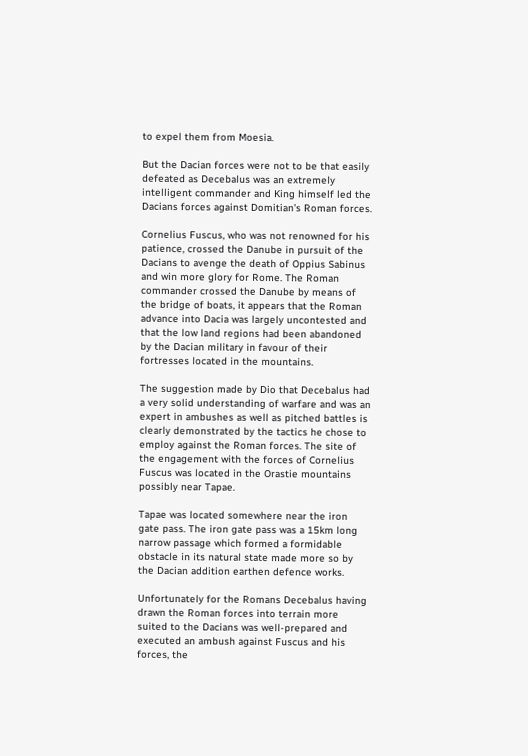to expel them from Moesia.

But the Dacian forces were not to be that easily defeated as Decebalus was an extremely intelligent commander and King himself led the Dacians forces against Domitian’s Roman forces.

Cornelius Fuscus, who was not renowned for his patience, crossed the Danube in pursuit of the Dacians to avenge the death of Oppius Sabinus and win more glory for Rome. The Roman commander crossed the Danube by means of the bridge of boats, it appears that the Roman advance into Dacia was largely uncontested and that the low land regions had been abandoned by the Dacian military in favour of their fortresses located in the mountains.

The suggestion made by Dio that Decebalus had a very solid understanding of warfare and was an expert in ambushes as well as pitched battles is clearly demonstrated by the tactics he chose to employ against the Roman forces. The site of the engagement with the forces of Cornelius Fuscus was located in the Orastie mountains possibly near Tapae.

Tapae was located somewhere near the iron gate pass. The iron gate pass was a 15km long narrow passage which formed a formidable obstacle in its natural state made more so by the Dacian addition earthen defence works.

Unfortunately for the Romans Decebalus having drawn the Roman forces into terrain more suited to the Dacians was well-prepared and executed an ambush against Fuscus and his forces, the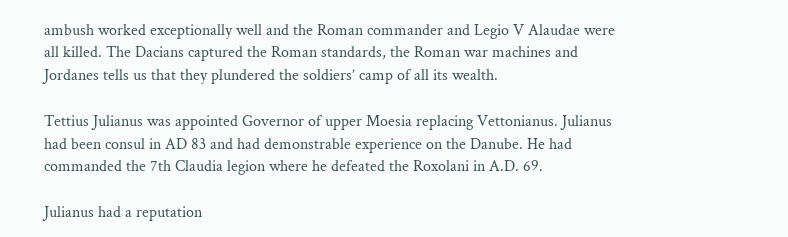ambush worked exceptionally well and the Roman commander and Legio V Alaudae were all killed. The Dacians captured the Roman standards, the Roman war machines and Jordanes tells us that they plundered the soldiers’ camp of all its wealth.

Tettius Julianus was appointed Governor of upper Moesia replacing Vettonianus. Julianus had been consul in AD 83 and had demonstrable experience on the Danube. He had commanded the 7th Claudia legion where he defeated the Roxolani in A.D. 69.

Julianus had a reputation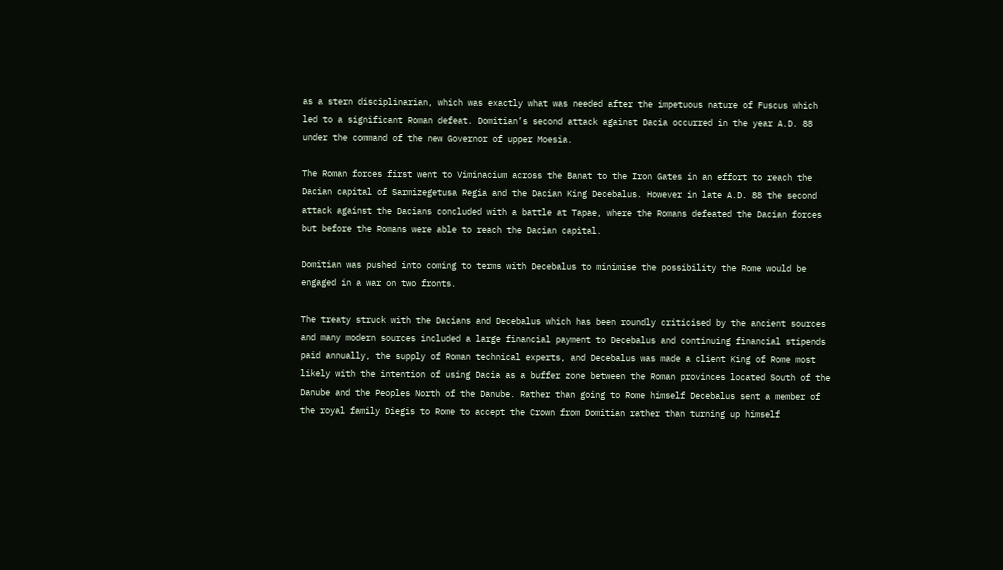as a stern disciplinarian, which was exactly what was needed after the impetuous nature of Fuscus which led to a significant Roman defeat. Domitian’s second attack against Dacia occurred in the year A.D. 88 under the command of the new Governor of upper Moesia.

The Roman forces first went to Viminacium across the Banat to the Iron Gates in an effort to reach the Dacian capital of Sarmizegetusa Regia and the Dacian King Decebalus. However in late A.D. 88 the second attack against the Dacians concluded with a battle at Tapae, where the Romans defeated the Dacian forces but before the Romans were able to reach the Dacian capital.

Domitian was pushed into coming to terms with Decebalus to minimise the possibility the Rome would be engaged in a war on two fronts.

The treaty struck with the Dacians and Decebalus which has been roundly criticised by the ancient sources and many modern sources included a large financial payment to Decebalus and continuing financial stipends paid annually, the supply of Roman technical experts, and Decebalus was made a client King of Rome most likely with the intention of using Dacia as a buffer zone between the Roman provinces located South of the Danube and the Peoples North of the Danube. Rather than going to Rome himself Decebalus sent a member of the royal family Diegis to Rome to accept the Crown from Domitian rather than turning up himself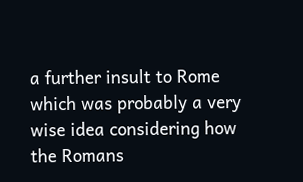a further insult to Rome which was probably a very wise idea considering how the Romans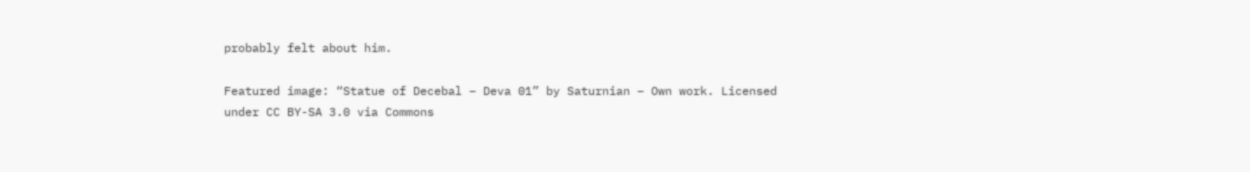probably felt about him.

Featured image: “Statue of Decebal – Deva 01” by Saturnian – Own work. Licensed under CC BY-SA 3.0 via Commons